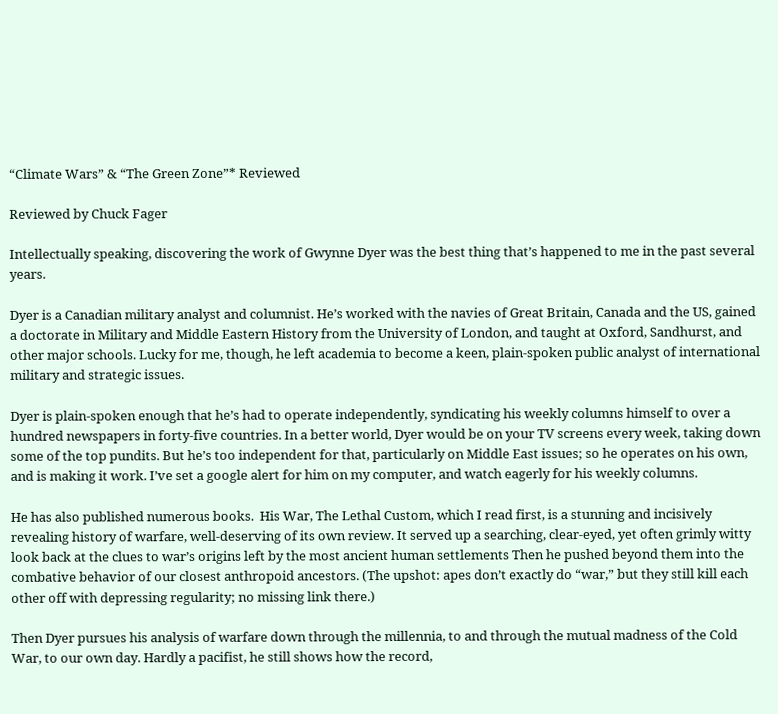“Climate Wars” & “The Green Zone”* Reviewed

Reviewed by Chuck Fager

Intellectually speaking, discovering the work of Gwynne Dyer was the best thing that’s happened to me in the past several years.

Dyer is a Canadian military analyst and columnist. He’s worked with the navies of Great Britain, Canada and the US, gained a doctorate in Military and Middle Eastern History from the University of London, and taught at Oxford, Sandhurst, and other major schools. Lucky for me, though, he left academia to become a keen, plain-spoken public analyst of international military and strategic issues.

Dyer is plain-spoken enough that he’s had to operate independently, syndicating his weekly columns himself to over a hundred newspapers in forty-five countries. In a better world, Dyer would be on your TV screens every week, taking down some of the top pundits. But he’s too independent for that, particularly on Middle East issues; so he operates on his own, and is making it work. I’ve set a google alert for him on my computer, and watch eagerly for his weekly columns.

He has also published numerous books.  His War, The Lethal Custom, which I read first, is a stunning and incisively revealing history of warfare, well-deserving of its own review. It served up a searching, clear-eyed, yet often grimly witty look back at the clues to war’s origins left by the most ancient human settlements Then he pushed beyond them into the combative behavior of our closest anthropoid ancestors. (The upshot: apes don’t exactly do “war,” but they still kill each other off with depressing regularity; no missing link there.)

Then Dyer pursues his analysis of warfare down through the millennia, to and through the mutual madness of the Cold War, to our own day. Hardly a pacifist, he still shows how the record,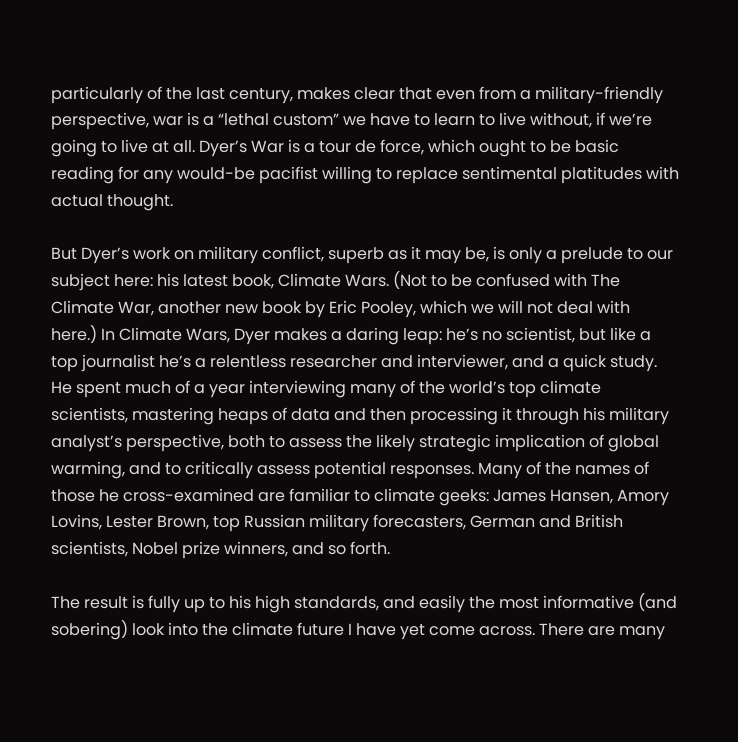particularly of the last century, makes clear that even from a military-friendly perspective, war is a “lethal custom” we have to learn to live without, if we’re going to live at all. Dyer’s War is a tour de force, which ought to be basic reading for any would-be pacifist willing to replace sentimental platitudes with actual thought.

But Dyer’s work on military conflict, superb as it may be, is only a prelude to our subject here: his latest book, Climate Wars. (Not to be confused with The Climate War, another new book by Eric Pooley, which we will not deal with here.) In Climate Wars, Dyer makes a daring leap: he’s no scientist, but like a top journalist he’s a relentless researcher and interviewer, and a quick study. He spent much of a year interviewing many of the world’s top climate scientists, mastering heaps of data and then processing it through his military analyst’s perspective, both to assess the likely strategic implication of global warming, and to critically assess potential responses. Many of the names of those he cross-examined are familiar to climate geeks: James Hansen, Amory Lovins, Lester Brown, top Russian military forecasters, German and British scientists, Nobel prize winners, and so forth.

The result is fully up to his high standards, and easily the most informative (and sobering) look into the climate future I have yet come across. There are many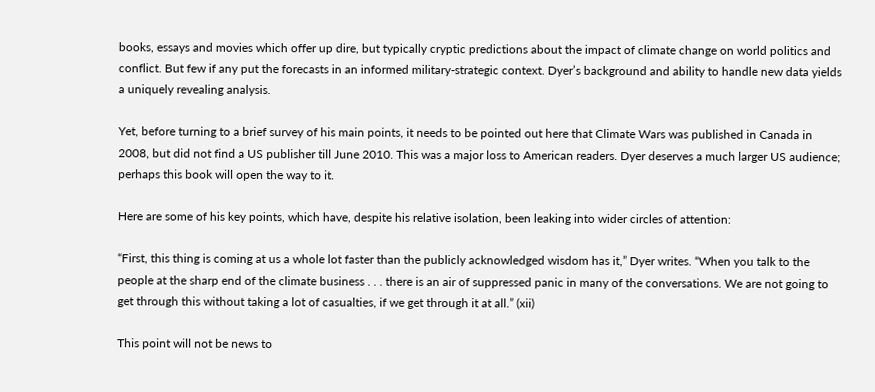books, essays and movies which offer up dire, but typically cryptic predictions about the impact of climate change on world politics and conflict. But few if any put the forecasts in an informed military-strategic context. Dyer’s background and ability to handle new data yields a uniquely revealing analysis.

Yet, before turning to a brief survey of his main points, it needs to be pointed out here that Climate Wars was published in Canada in 2008, but did not find a US publisher till June 2010. This was a major loss to American readers. Dyer deserves a much larger US audience; perhaps this book will open the way to it.

Here are some of his key points, which have, despite his relative isolation, been leaking into wider circles of attention:

“First, this thing is coming at us a whole lot faster than the publicly acknowledged wisdom has it,” Dyer writes. “When you talk to the people at the sharp end of the climate business . . . there is an air of suppressed panic in many of the conversations. We are not going to get through this without taking a lot of casualties, if we get through it at all.” (xii)

This point will not be news to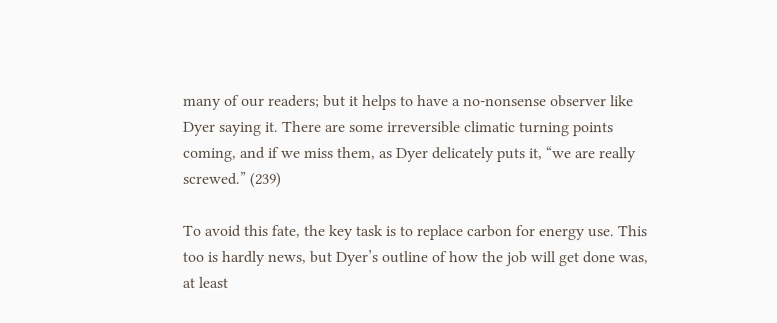many of our readers; but it helps to have a no-nonsense observer like Dyer saying it. There are some irreversible climatic turning points coming, and if we miss them, as Dyer delicately puts it, “we are really screwed.” (239)

To avoid this fate, the key task is to replace carbon for energy use. This too is hardly news, but Dyer’s outline of how the job will get done was, at least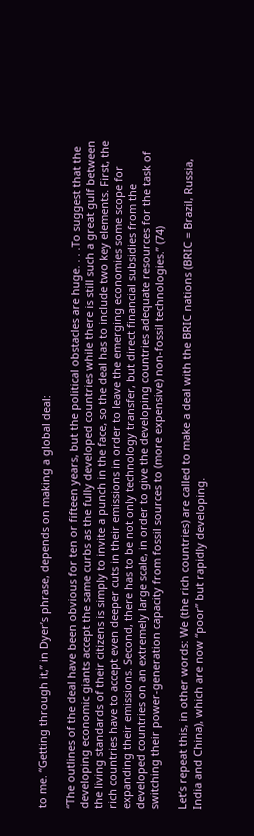to me. “Getting through it,” in Dyer’s phrase, depends on making a global deal:

“The outlines of the deal have been obvious for ten or fifteen years, but the political obstacles are huge. . . .To suggest that the developing economic giants accept the same curbs as the fully developed countries while there is still such a great gulf between the living standards of their citizens is simply to invite a punch in the face, so the deal has to include two key elements. First, the rich countries have to accept even deeper cuts in their emissions in order to leave the emerging economies some scope for expanding their emissions. Second, there has to be not only technology transfer, but direct financial subsidies from the developed countries on an extremely large scale, in order to give the developing countries adequate resources for the task of switching their power-generation capacity from fossil sources to (more expensive) non-fossil technologies.” (74)

Let’s repeat this, in other words: We (the rich countries) are called to make a deal with the BRIC nations (BRIC = Brazil, Russia, India and China), which are now “poor” but rapidly developing.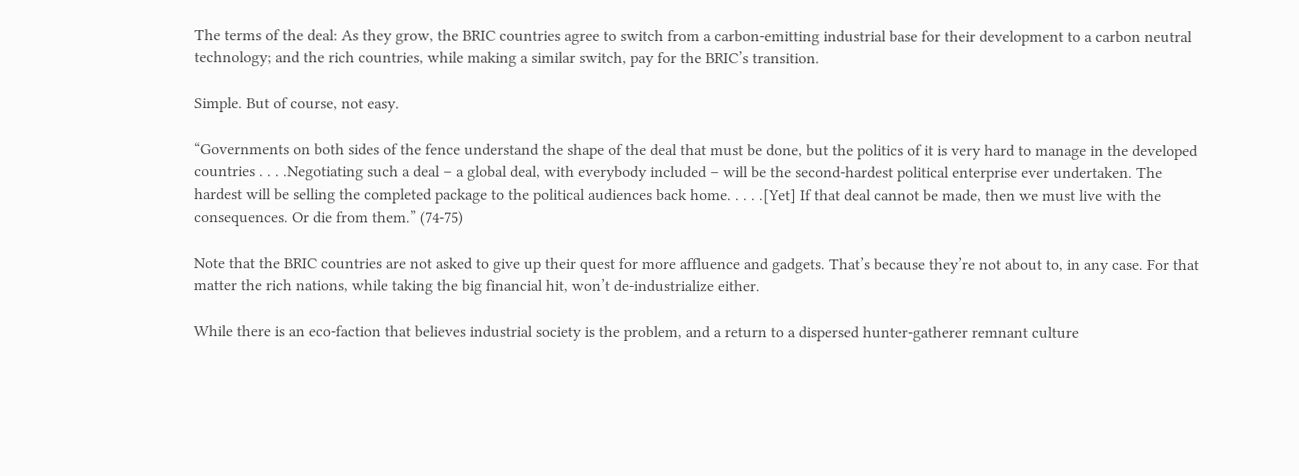The terms of the deal: As they grow, the BRIC countries agree to switch from a carbon-emitting industrial base for their development to a carbon neutral technology; and the rich countries, while making a similar switch, pay for the BRIC’s transition.

Simple. But of course, not easy.

“Governments on both sides of the fence understand the shape of the deal that must be done, but the politics of it is very hard to manage in the developed countries . . . .Negotiating such a deal – a global deal, with everybody included – will be the second-hardest political enterprise ever undertaken. The hardest will be selling the completed package to the political audiences back home. . . . .[Yet] If that deal cannot be made, then we must live with the consequences. Or die from them.” (74-75)

Note that the BRIC countries are not asked to give up their quest for more affluence and gadgets. That’s because they’re not about to, in any case. For that matter the rich nations, while taking the big financial hit, won’t de-industrialize either.

While there is an eco-faction that believes industrial society is the problem, and a return to a dispersed hunter-gatherer remnant culture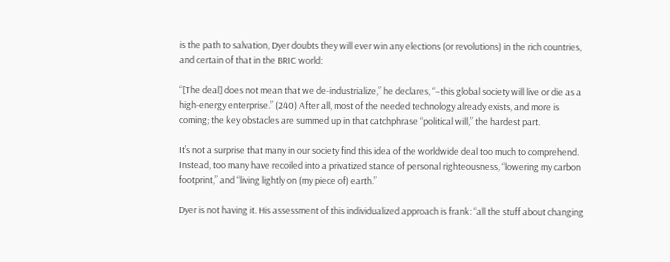is the path to salvation, Dyer doubts they will ever win any elections (or revolutions) in the rich countries, and certain of that in the BRIC world:

“[The deal] does not mean that we de-industrialize,” he declares, “–this global society will live or die as a high-energy enterprise.” (240) After all, most of the needed technology already exists, and more is coming; the key obstacles are summed up in that catchphrase “political will,” the hardest part.

It’s not a surprise that many in our society find this idea of the worldwide deal too much to comprehend. Instead, too many have recoiled into a privatized stance of personal righteousness, “lowering my carbon footprint,” and “living lightly on (my piece of) earth.”

Dyer is not having it. His assessment of this individualized approach is frank: “all the stuff about changing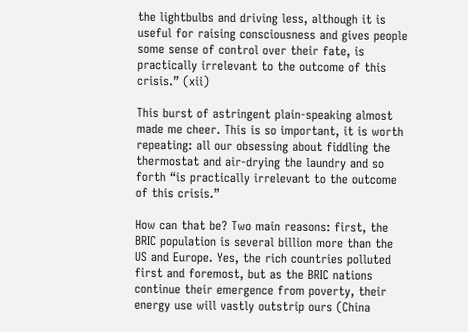the lightbulbs and driving less, although it is useful for raising consciousness and gives people some sense of control over their fate, is practically irrelevant to the outcome of this crisis.” (xii)

This burst of astringent plain-speaking almost made me cheer. This is so important, it is worth repeating: all our obsessing about fiddling the thermostat and air-drying the laundry and so forth “is practically irrelevant to the outcome of this crisis.”

How can that be? Two main reasons: first, the BRIC population is several billion more than the US and Europe. Yes, the rich countries polluted first and foremost, but as the BRIC nations continue their emergence from poverty, their energy use will vastly outstrip ours (China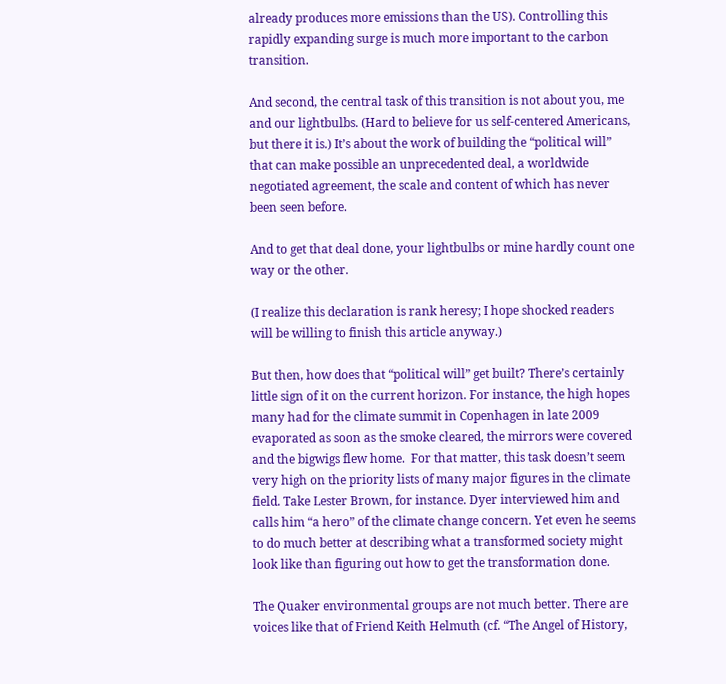already produces more emissions than the US). Controlling this rapidly expanding surge is much more important to the carbon transition.

And second, the central task of this transition is not about you, me and our lightbulbs. (Hard to believe for us self-centered Americans, but there it is.) It’s about the work of building the “political will” that can make possible an unprecedented deal, a worldwide negotiated agreement, the scale and content of which has never been seen before.

And to get that deal done, your lightbulbs or mine hardly count one way or the other.

(I realize this declaration is rank heresy; I hope shocked readers will be willing to finish this article anyway.)

But then, how does that “political will” get built? There’s certainly little sign of it on the current horizon. For instance, the high hopes many had for the climate summit in Copenhagen in late 2009 evaporated as soon as the smoke cleared, the mirrors were covered and the bigwigs flew home.  For that matter, this task doesn’t seem very high on the priority lists of many major figures in the climate field. Take Lester Brown, for instance. Dyer interviewed him and calls him “a hero” of the climate change concern. Yet even he seems to do much better at describing what a transformed society might look like than figuring out how to get the transformation done.

The Quaker environmental groups are not much better. There are voices like that of Friend Keith Helmuth (cf. “The Angel of History,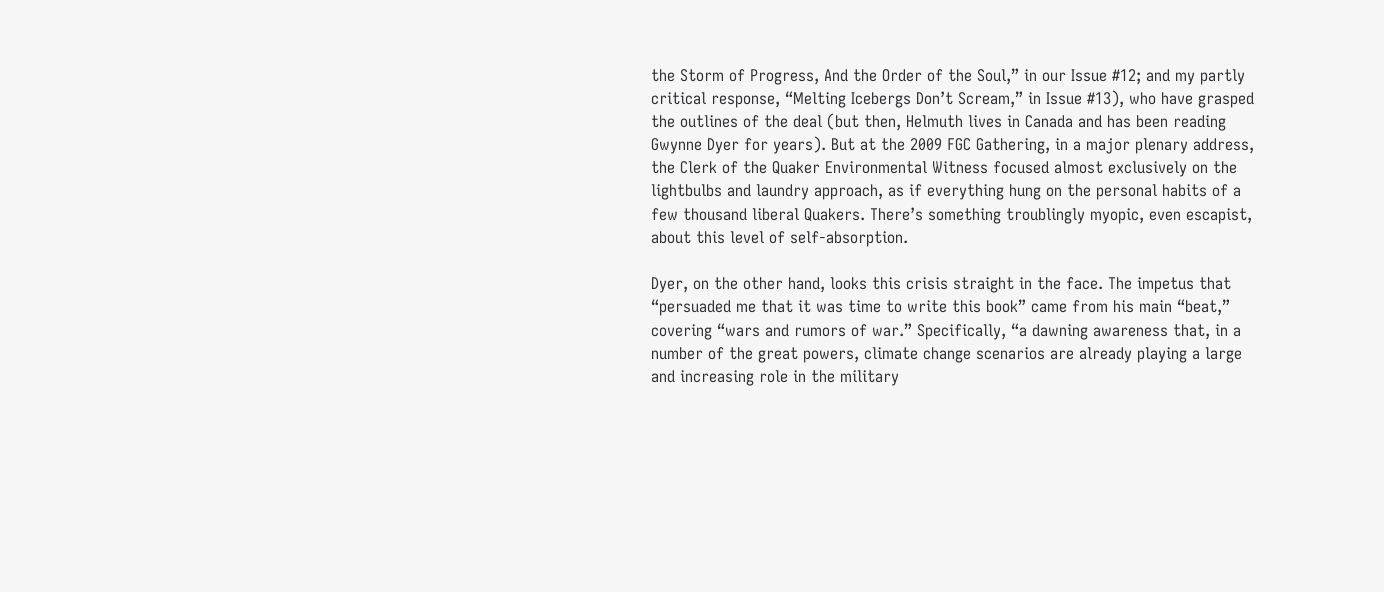the Storm of Progress, And the Order of the Soul,” in our Issue #12; and my partly critical response, “Melting Icebergs Don’t Scream,” in Issue #13), who have grasped the outlines of the deal (but then, Helmuth lives in Canada and has been reading Gwynne Dyer for years). But at the 2009 FGC Gathering, in a major plenary address, the Clerk of the Quaker Environmental Witness focused almost exclusively on the lightbulbs and laundry approach, as if everything hung on the personal habits of a few thousand liberal Quakers. There’s something troublingly myopic, even escapist, about this level of self-absorption.

Dyer, on the other hand, looks this crisis straight in the face. The impetus that “persuaded me that it was time to write this book” came from his main “beat,” covering “wars and rumors of war.” Specifically, “a dawning awareness that, in a number of the great powers, climate change scenarios are already playing a large and increasing role in the military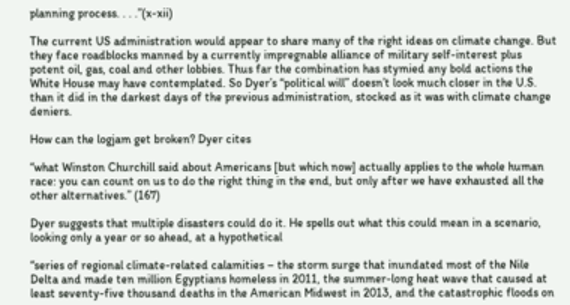planning process. . . .”(x-xii)

The current US administration would appear to share many of the right ideas on climate change. But they face roadblocks manned by a currently impregnable alliance of military self-interest plus potent oil, gas, coal and other lobbies. Thus far the combination has stymied any bold actions the White House may have contemplated. So Dyer’s “political will” doesn’t look much closer in the U.S. than it did in the darkest days of the previous administration, stocked as it was with climate change deniers.

How can the logjam get broken? Dyer cites

“what Winston Churchill said about Americans [but which now] actually applies to the whole human race: you can count on us to do the right thing in the end, but only after we have exhausted all the other alternatives.” (167)

Dyer suggests that multiple disasters could do it. He spells out what this could mean in a scenario, looking only a year or so ahead, at a hypothetical

“series of regional climate-related calamities – the storm surge that inundated most of the Nile Delta and made ten million Egyptians homeless in 2011, the summer-long heat wave that caused at least seventy-five thousand deaths in the American Midwest in 2013, and the catastrophic floods on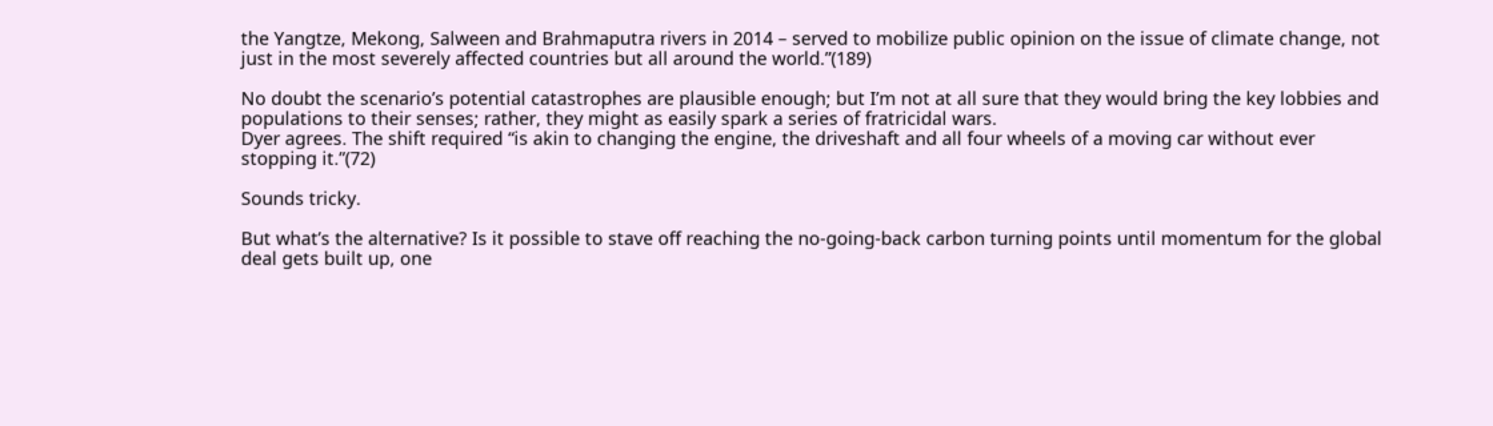the Yangtze, Mekong, Salween and Brahmaputra rivers in 2014 – served to mobilize public opinion on the issue of climate change, not just in the most severely affected countries but all around the world.”(189)

No doubt the scenario’s potential catastrophes are plausible enough; but I’m not at all sure that they would bring the key lobbies and populations to their senses; rather, they might as easily spark a series of fratricidal wars.
Dyer agrees. The shift required “is akin to changing the engine, the driveshaft and all four wheels of a moving car without ever stopping it.”(72)

Sounds tricky.

But what’s the alternative? Is it possible to stave off reaching the no-going-back carbon turning points until momentum for the global deal gets built up, one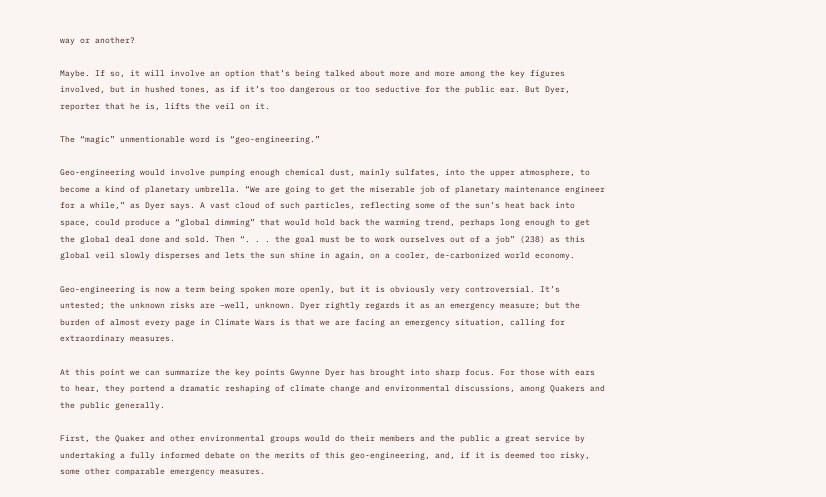way or another?

Maybe. If so, it will involve an option that’s being talked about more and more among the key figures involved, but in hushed tones, as if it’s too dangerous or too seductive for the public ear. But Dyer, reporter that he is, lifts the veil on it.

The “magic” unmentionable word is “geo-engineering.”

Geo-engineering would involve pumping enough chemical dust, mainly sulfates, into the upper atmosphere, to become a kind of planetary umbrella. “We are going to get the miserable job of planetary maintenance engineer for a while,” as Dyer says. A vast cloud of such particles, reflecting some of the sun’s heat back into space, could produce a “global dimming” that would hold back the warming trend, perhaps long enough to get the global deal done and sold. Then “. . . the goal must be to work ourselves out of a job” (238) as this global veil slowly disperses and lets the sun shine in again, on a cooler, de-carbonized world economy.

Geo-engineering is now a term being spoken more openly, but it is obviously very controversial. It’s untested; the unknown risks are –well, unknown. Dyer rightly regards it as an emergency measure; but the burden of almost every page in Climate Wars is that we are facing an emergency situation, calling for extraordinary measures.

At this point we can summarize the key points Gwynne Dyer has brought into sharp focus. For those with ears to hear, they portend a dramatic reshaping of climate change and environmental discussions, among Quakers and the public generally.

First, the Quaker and other environmental groups would do their members and the public a great service by undertaking a fully informed debate on the merits of this geo-engineering, and, if it is deemed too risky, some other comparable emergency measures.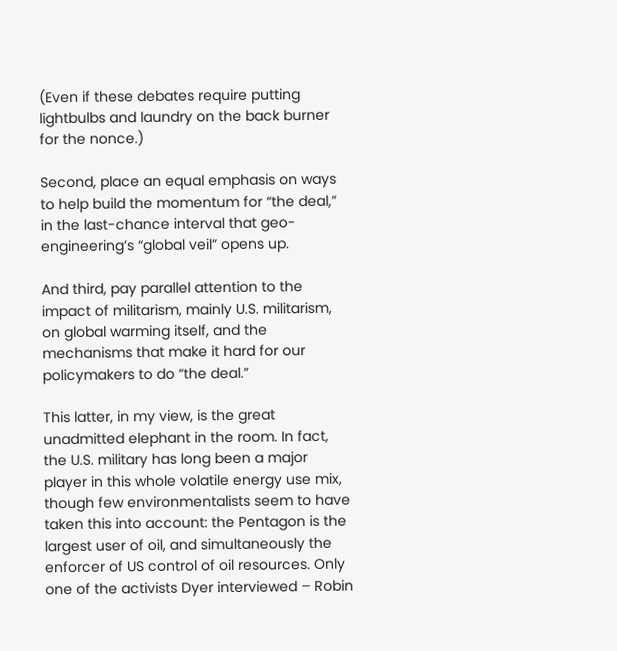(Even if these debates require putting lightbulbs and laundry on the back burner for the nonce.)

Second, place an equal emphasis on ways to help build the momentum for “the deal,” in the last-chance interval that geo-engineering’s “global veil” opens up.

And third, pay parallel attention to the impact of militarism, mainly U.S. militarism, on global warming itself, and the mechanisms that make it hard for our policymakers to do “the deal.”

This latter, in my view, is the great unadmitted elephant in the room. In fact, the U.S. military has long been a major player in this whole volatile energy use mix, though few environmentalists seem to have taken this into account: the Pentagon is the largest user of oil, and simultaneously the enforcer of US control of oil resources. Only one of the activists Dyer interviewed – Robin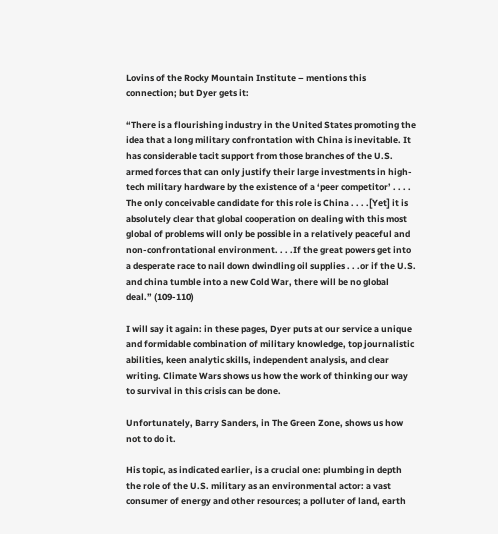Lovins of the Rocky Mountain Institute – mentions this connection; but Dyer gets it:

“There is a flourishing industry in the United States promoting the idea that a long military confrontation with China is inevitable. It has considerable tacit support from those branches of the U.S. armed forces that can only justify their large investments in high-tech military hardware by the existence of a ‘peer competitor’ . . . . The only conceivable candidate for this role is China . . . .[Yet] it is absolutely clear that global cooperation on dealing with this most global of problems will only be possible in a relatively peaceful and non-confrontational environment. . . .If the great powers get into a desperate race to nail down dwindling oil supplies . . .or if the U.S. and china tumble into a new Cold War, there will be no global deal.” (109-110)

I will say it again: in these pages, Dyer puts at our service a unique and formidable combination of military knowledge, top journalistic abilities, keen analytic skills, independent analysis, and clear writing. Climate Wars shows us how the work of thinking our way to survival in this crisis can be done.

Unfortunately, Barry Sanders, in The Green Zone, shows us how not to do it.

His topic, as indicated earlier, is a crucial one: plumbing in depth the role of the U.S. military as an environmental actor: a vast consumer of energy and other resources; a polluter of land, earth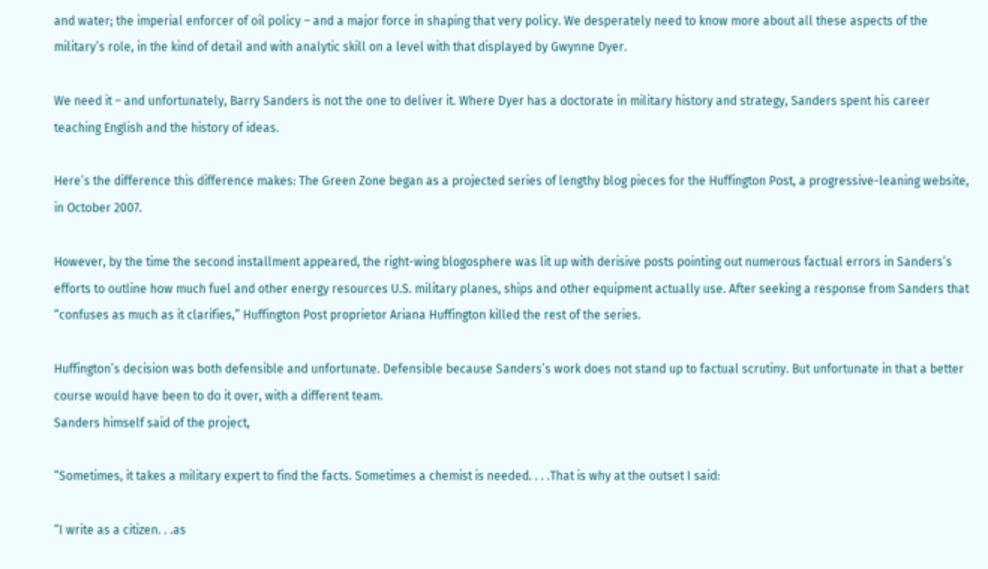and water; the imperial enforcer of oil policy – and a major force in shaping that very policy. We desperately need to know more about all these aspects of the military’s role, in the kind of detail and with analytic skill on a level with that displayed by Gwynne Dyer.

We need it – and unfortunately, Barry Sanders is not the one to deliver it. Where Dyer has a doctorate in military history and strategy, Sanders spent his career teaching English and the history of ideas.

Here’s the difference this difference makes: The Green Zone began as a projected series of lengthy blog pieces for the Huffington Post, a progressive-leaning website, in October 2007.

However, by the time the second installment appeared, the right-wing blogosphere was lit up with derisive posts pointing out numerous factual errors in Sanders’s efforts to outline how much fuel and other energy resources U.S. military planes, ships and other equipment actually use. After seeking a response from Sanders that “confuses as much as it clarifies,” Huffington Post proprietor Ariana Huffington killed the rest of the series.

Huffington’s decision was both defensible and unfortunate. Defensible because Sanders’s work does not stand up to factual scrutiny. But unfortunate in that a better course would have been to do it over, with a different team.
Sanders himself said of the project,

“Sometimes, it takes a military expert to find the facts. Sometimes a chemist is needed. . . .That is why at the outset I said:

“I write as a citizen. . .as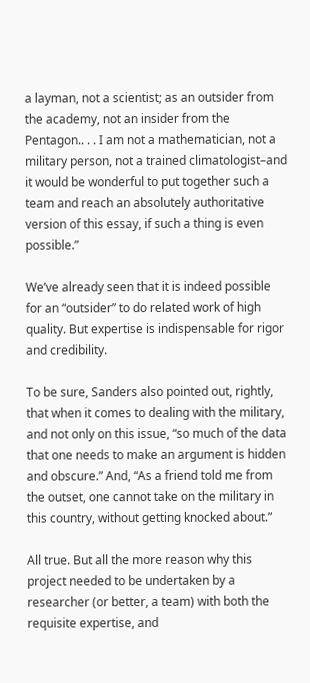a layman, not a scientist; as an outsider from the academy, not an insider from the Pentagon.. . . I am not a mathematician, not a military person, not a trained climatologist–and it would be wonderful to put together such a team and reach an absolutely authoritative version of this essay, if such a thing is even possible.”

We’ve already seen that it is indeed possible for an “outsider” to do related work of high quality. But expertise is indispensable for rigor and credibility.

To be sure, Sanders also pointed out, rightly, that when it comes to dealing with the military, and not only on this issue, “so much of the data that one needs to make an argument is hidden and obscure.” And, “As a friend told me from the outset, one cannot take on the military in this country, without getting knocked about.”

All true. But all the more reason why this project needed to be undertaken by a researcher (or better, a team) with both the requisite expertise, and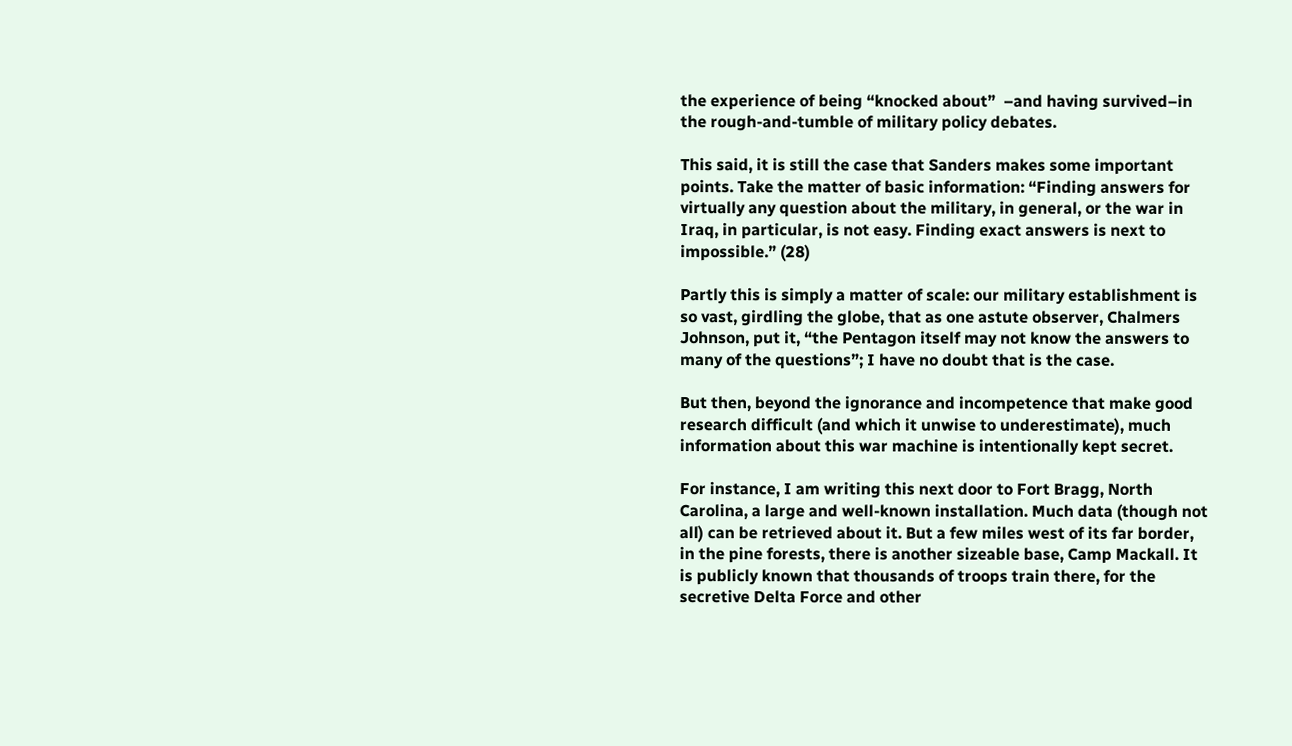the experience of being “knocked about”  –and having survived–in the rough-and-tumble of military policy debates.

This said, it is still the case that Sanders makes some important points. Take the matter of basic information: “Finding answers for virtually any question about the military, in general, or the war in Iraq, in particular, is not easy. Finding exact answers is next to impossible.” (28)

Partly this is simply a matter of scale: our military establishment is so vast, girdling the globe, that as one astute observer, Chalmers Johnson, put it, “the Pentagon itself may not know the answers to many of the questions”; I have no doubt that is the case.

But then, beyond the ignorance and incompetence that make good research difficult (and which it unwise to underestimate), much information about this war machine is intentionally kept secret.

For instance, I am writing this next door to Fort Bragg, North Carolina, a large and well-known installation. Much data (though not all) can be retrieved about it. But a few miles west of its far border, in the pine forests, there is another sizeable base, Camp Mackall. It is publicly known that thousands of troops train there, for the secretive Delta Force and other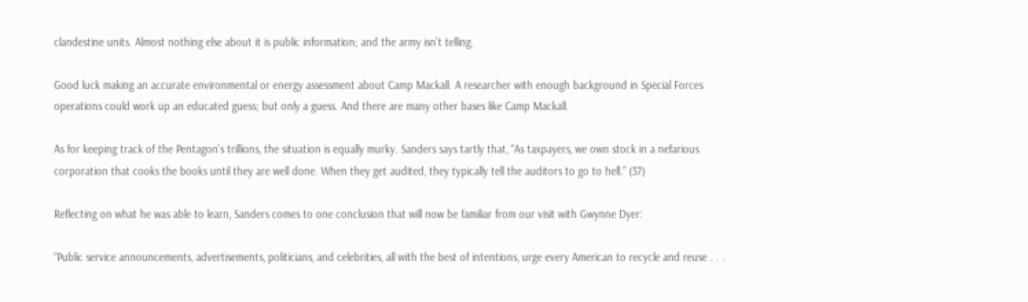clandestine units. Almost nothing else about it is public information; and the army isn’t telling.

Good luck making an accurate environmental or energy assessment about Camp Mackall. A researcher with enough background in Special Forces operations could work up an educated guess; but only a guess. And there are many other bases like Camp Mackall.

As for keeping track of the Pentagon’s trillions, the situation is equally murky. Sanders says tartly that, “As taxpayers, we own stock in a nefarious corporation that cooks the books until they are well done. When they get audited, they typically tell the auditors to go to hell.” (37)

Reflecting on what he was able to learn, Sanders comes to one conclusion that will now be familiar from our visit with Gwynne Dyer:

“Public service announcements, advertisements, politicians, and celebrities, all with the best of intentions, urge every American to recycle and reuse . . .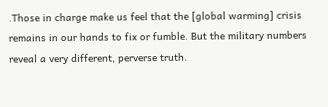.Those in charge make us feel that the [global warming] crisis remains in our hands to fix or fumble. But the military numbers reveal a very different, perverse truth.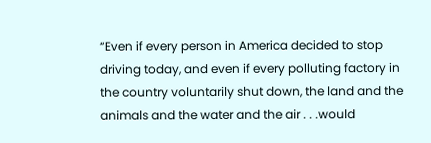“Even if every person in America decided to stop driving today, and even if every polluting factory in the country voluntarily shut down, the land and the animals and the water and the air . . .would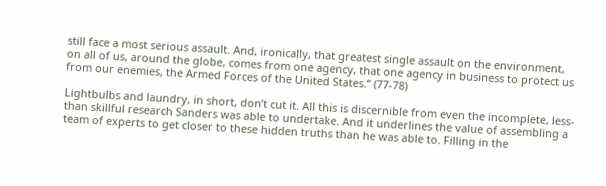still face a most serious assault. And, ironically, that greatest single assault on the environment, on all of us, around the globe, comes from one agency, that one agency in business to protect us from our enemies, the Armed Forces of the United States.” (77-78)

Lightbulbs and laundry, in short, don’t cut it. All this is discernible from even the incomplete, less-than skillful research Sanders was able to undertake. And it underlines the value of assembling a team of experts to get closer to these hidden truths than he was able to. Filling in the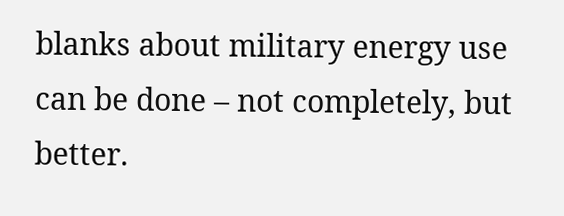blanks about military energy use can be done – not completely, but better.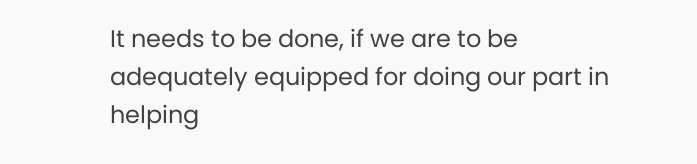It needs to be done, if we are to be adequately equipped for doing our part in helping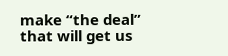make “the deal” that will get us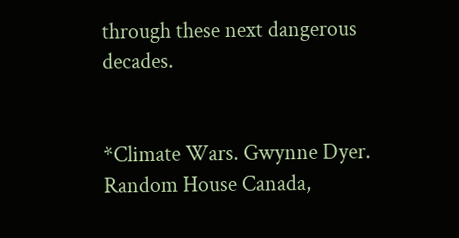through these next dangerous decades.


*Climate Wars. Gwynne Dyer. Random House Canada,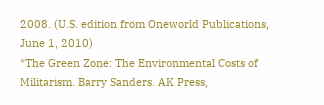2008. (U.S. edition from Oneworld Publications, June 1, 2010)
*The Green Zone: The Environmental Costs of Militarism. Barry Sanders. AK Press,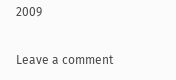2009

Leave a comment